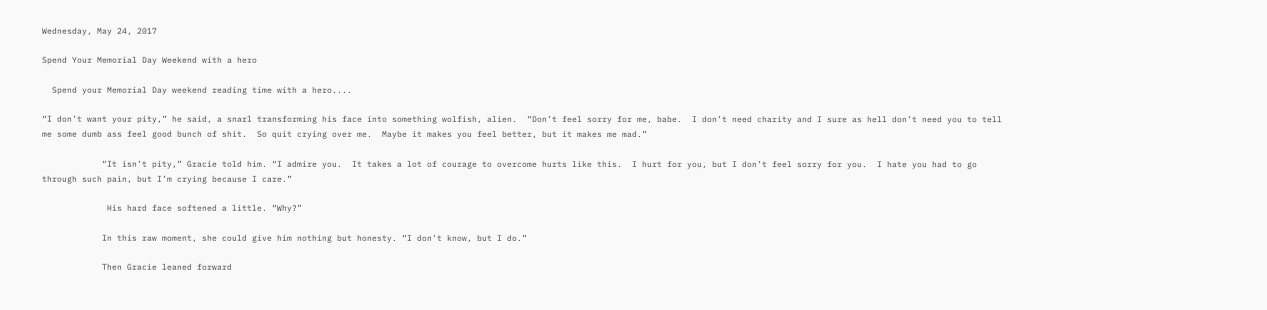Wednesday, May 24, 2017

Spend Your Memorial Day Weekend with a hero

  Spend your Memorial Day weekend reading time with a hero....

“I don’t want your pity,” he said, a snarl transforming his face into something wolfish, alien.  “Don’t feel sorry for me, babe.  I don’t need charity and I sure as hell don’t need you to tell me some dumb ass feel good bunch of shit.  So quit crying over me.  Maybe it makes you feel better, but it makes me mad.”

            “It isn’t pity,” Gracie told him. “I admire you.  It takes a lot of courage to overcome hurts like this.  I hurt for you, but I don’t feel sorry for you.  I hate you had to go through such pain, but I’m crying because I care.”

             His hard face softened a little. “Why?”

            In this raw moment, she could give him nothing but honesty. “I don’t know, but I do.”

            Then Gracie leaned forward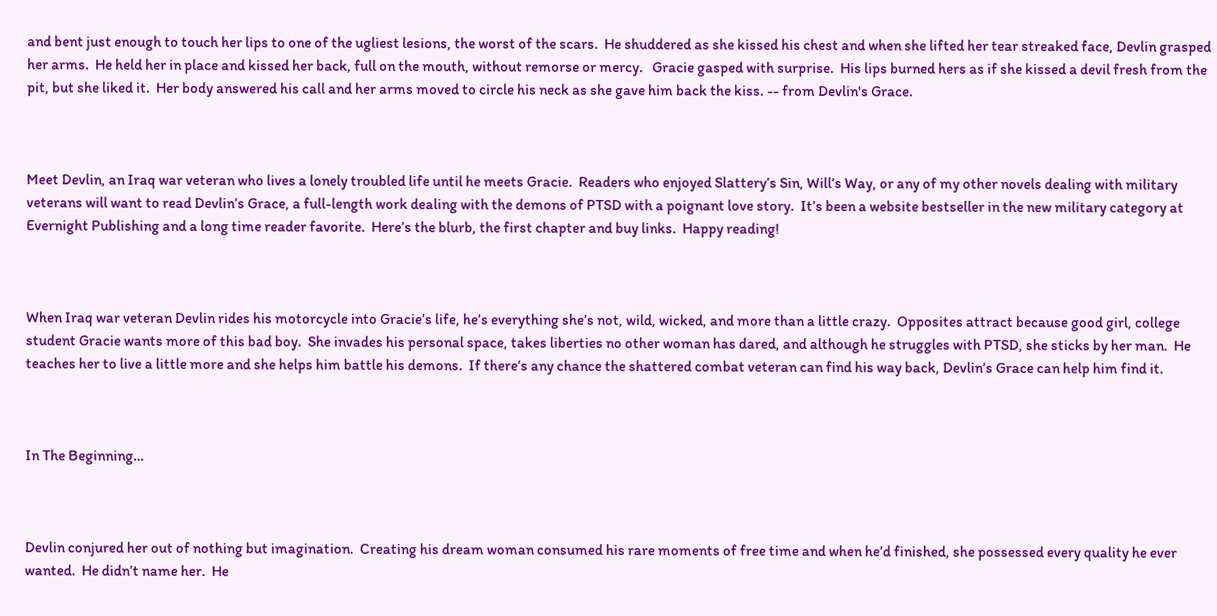and bent just enough to touch her lips to one of the ugliest lesions, the worst of the scars.  He shuddered as she kissed his chest and when she lifted her tear streaked face, Devlin grasped her arms.  He held her in place and kissed her back, full on the mouth, without remorse or mercy.   Gracie gasped with surprise.  His lips burned hers as if she kissed a devil fresh from the pit, but she liked it.  Her body answered his call and her arms moved to circle his neck as she gave him back the kiss. -- from Devlin's Grace.



Meet Devlin, an Iraq war veteran who lives a lonely troubled life until he meets Gracie.  Readers who enjoyed Slattery’s Sin, Will’s Way, or any of my other novels dealing with military veterans will want to read Devlin’s Grace, a full-length work dealing with the demons of PTSD with a poignant love story.  It’s been a website bestseller in the new military category at Evernight Publishing and a long time reader favorite.  Here’s the blurb, the first chapter and buy links.  Happy reading!



When Iraq war veteran Devlin rides his motorcycle into Gracie’s life, he’s everything she’s not, wild, wicked, and more than a little crazy.  Opposites attract because good girl, college student Gracie wants more of this bad boy.  She invades his personal space, takes liberties no other woman has dared, and although he struggles with PTSD, she sticks by her man.  He teaches her to live a little more and she helps him battle his demons.  If there’s any chance the shattered combat veteran can find his way back, Devlin’s Grace can help him find it.



In The Beginning…



Devlin conjured her out of nothing but imagination.  Creating his dream woman consumed his rare moments of free time and when he’d finished, she possessed every quality he ever wanted.  He didn’t name her.  He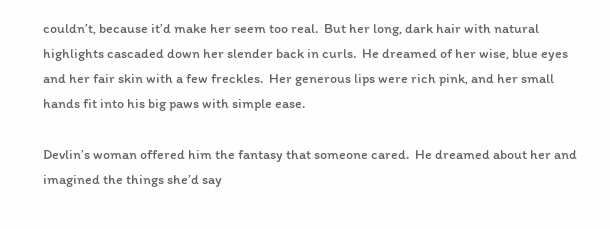couldn’t, because it’d make her seem too real.  But her long, dark hair with natural highlights cascaded down her slender back in curls.  He dreamed of her wise, blue eyes and her fair skin with a few freckles.  Her generous lips were rich pink, and her small hands fit into his big paws with simple ease.

Devlin’s woman offered him the fantasy that someone cared.  He dreamed about her and imagined the things she’d say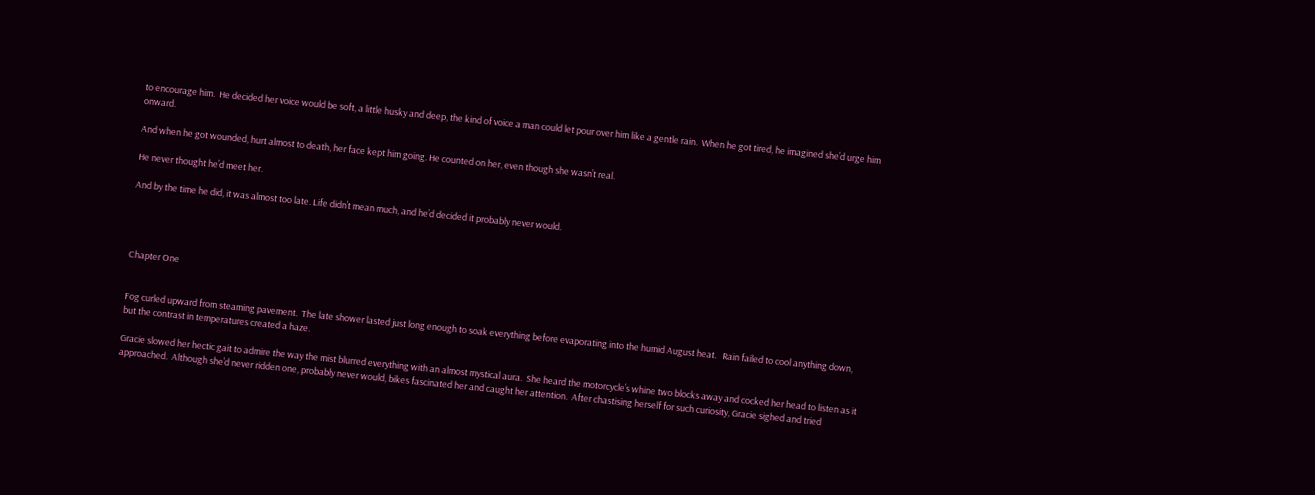to encourage him.  He decided her voice would be soft, a little husky and deep, the kind of voice a man could let pour over him like a gentle rain.  When he got tired, he imagined she’d urge him onward.

And when he got wounded, hurt almost to death, her face kept him going. He counted on her, even though she wasn’t real.

He never thought he’d meet her.

And by the time he did, it was almost too late. Life didn’t mean much, and he’d decided it probably never would.




Chapter One


Fog curled upward from steaming pavement.  The late shower lasted just long enough to soak everything before evaporating into the humid August heat.   Rain failed to cool anything down, but the contrast in temperatures created a haze.

Gracie slowed her hectic gait to admire the way the mist blurred everything with an almost mystical aura.  She heard the motorcycle’s whine two blocks away and cocked her head to listen as it approached.  Although she’d never ridden one, probably never would, bikes fascinated her and caught her attention.  After chastising herself for such curiosity, Gracie sighed and tried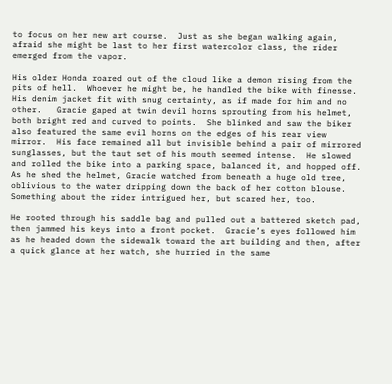to focus on her new art course.  Just as she began walking again, afraid she might be last to her first watercolor class, the rider emerged from the vapor.

His older Honda roared out of the cloud like a demon rising from the pits of hell.  Whoever he might be, he handled the bike with finesse.  His denim jacket fit with snug certainty, as if made for him and no other.   Gracie gaped at twin devil horns sprouting from his helmet, both bright red and curved to points.  She blinked and saw the biker also featured the same evil horns on the edges of his rear view mirror.  His face remained all but invisible behind a pair of mirrored sunglasses, but the taut set of his mouth seemed intense.  He slowed and rolled the bike into a parking space, balanced it, and hopped off.  As he shed the helmet, Gracie watched from beneath a huge old tree, oblivious to the water dripping down the back of her cotton blouse.  Something about the rider intrigued her, but scared her, too.

He rooted through his saddle bag and pulled out a battered sketch pad, then jammed his keys into a front pocket.  Gracie’s eyes followed him as he headed down the sidewalk toward the art building and then, after a quick glance at her watch, she hurried in the same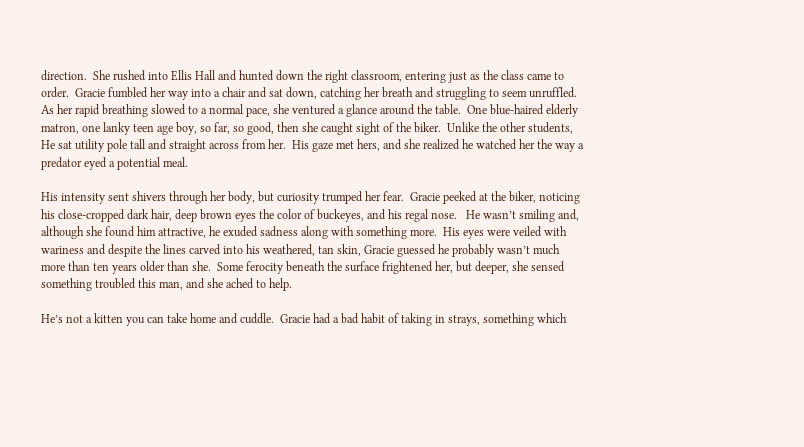direction.  She rushed into Ellis Hall and hunted down the right classroom, entering just as the class came to order.  Gracie fumbled her way into a chair and sat down, catching her breath and struggling to seem unruffled.  As her rapid breathing slowed to a normal pace, she ventured a glance around the table.  One blue-haired elderly matron, one lanky teen age boy, so far, so good, then she caught sight of the biker.  Unlike the other students, He sat utility pole tall and straight across from her.  His gaze met hers, and she realized he watched her the way a predator eyed a potential meal.

His intensity sent shivers through her body, but curiosity trumped her fear.  Gracie peeked at the biker, noticing his close-cropped dark hair, deep brown eyes the color of buckeyes, and his regal nose.   He wasn’t smiling and, although she found him attractive, he exuded sadness along with something more.  His eyes were veiled with wariness and despite the lines carved into his weathered, tan skin, Gracie guessed he probably wasn’t much more than ten years older than she.  Some ferocity beneath the surface frightened her, but deeper, she sensed something troubled this man, and she ached to help.

He’s not a kitten you can take home and cuddle.  Gracie had a bad habit of taking in strays, something which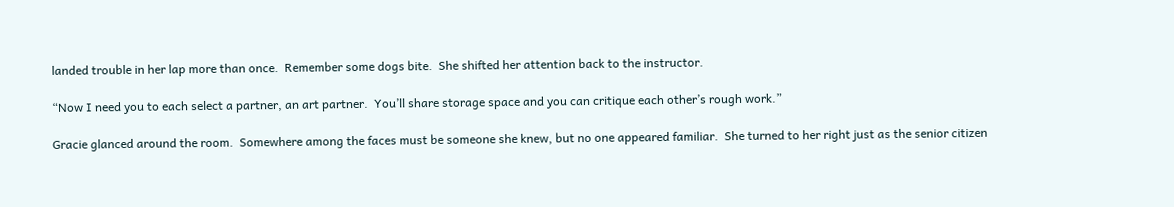landed trouble in her lap more than once.  Remember some dogs bite.  She shifted her attention back to the instructor.

“Now I need you to each select a partner, an art partner.  You’ll share storage space and you can critique each other’s rough work.”

Gracie glanced around the room.  Somewhere among the faces must be someone she knew, but no one appeared familiar.  She turned to her right just as the senior citizen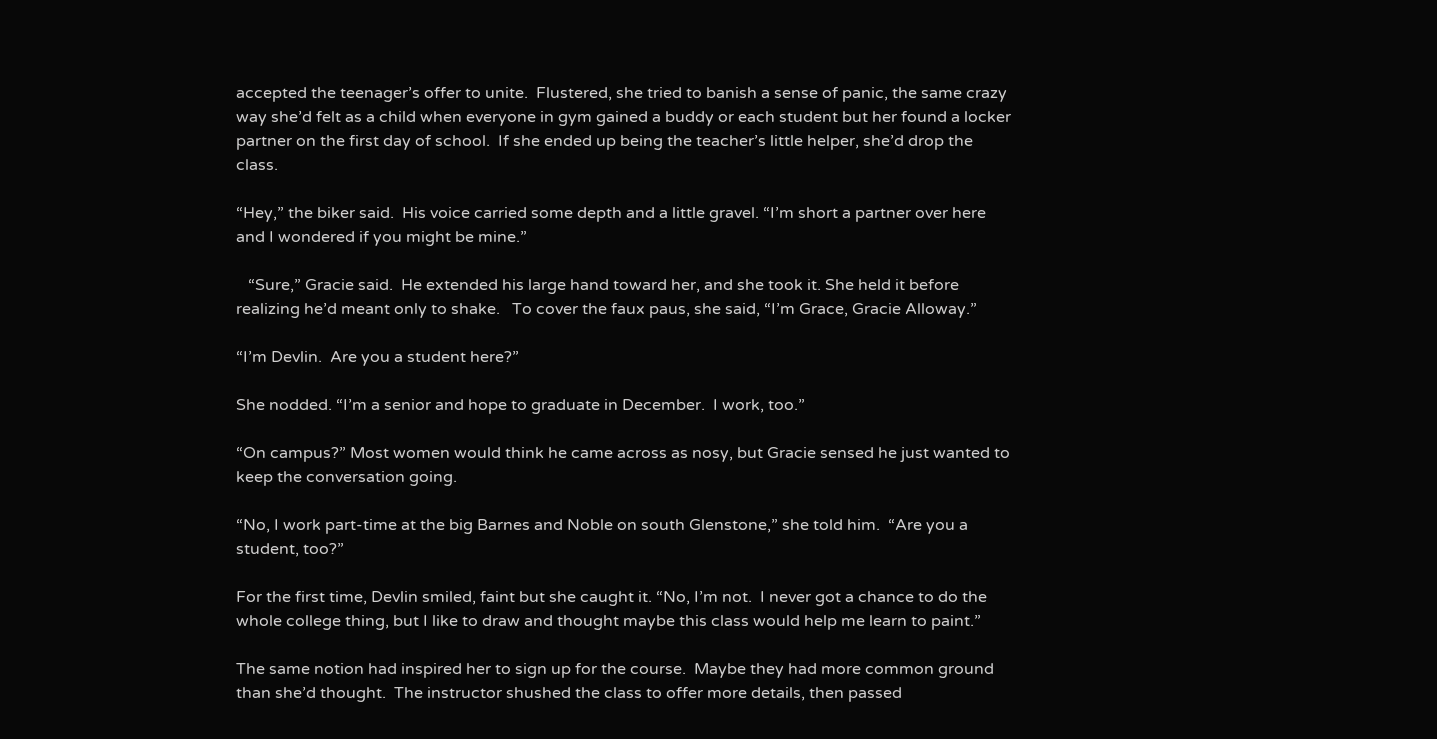accepted the teenager’s offer to unite.  Flustered, she tried to banish a sense of panic, the same crazy way she’d felt as a child when everyone in gym gained a buddy or each student but her found a locker partner on the first day of school.  If she ended up being the teacher’s little helper, she’d drop the class.

“Hey,” the biker said.  His voice carried some depth and a little gravel. “I’m short a partner over here and I wondered if you might be mine.”

   “Sure,” Gracie said.  He extended his large hand toward her, and she took it. She held it before realizing he’d meant only to shake.   To cover the faux paus, she said, “I’m Grace, Gracie Alloway.”

“I’m Devlin.  Are you a student here?”

She nodded. “I’m a senior and hope to graduate in December.  I work, too.”

“On campus?” Most women would think he came across as nosy, but Gracie sensed he just wanted to keep the conversation going.

“No, I work part-time at the big Barnes and Noble on south Glenstone,” she told him.  “Are you a student, too?”

For the first time, Devlin smiled, faint but she caught it. “No, I’m not.  I never got a chance to do the whole college thing, but I like to draw and thought maybe this class would help me learn to paint.”

The same notion had inspired her to sign up for the course.  Maybe they had more common ground than she’d thought.  The instructor shushed the class to offer more details, then passed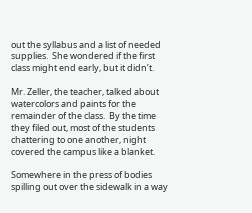out the syllabus and a list of needed supplies.  She wondered if the first class might end early, but it didn’t.

Mr. Zeller, the teacher, talked about watercolors and paints for the remainder of the class.  By the time they filed out, most of the students chattering to one another, night covered the campus like a blanket.

Somewhere in the press of bodies spilling out over the sidewalk in a way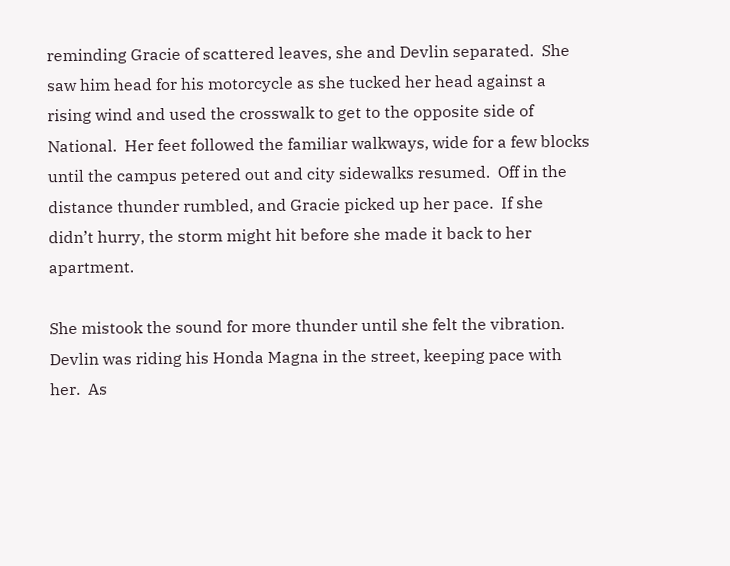reminding Gracie of scattered leaves, she and Devlin separated.  She saw him head for his motorcycle as she tucked her head against a rising wind and used the crosswalk to get to the opposite side of National.  Her feet followed the familiar walkways, wide for a few blocks until the campus petered out and city sidewalks resumed.  Off in the distance thunder rumbled, and Gracie picked up her pace.  If she didn’t hurry, the storm might hit before she made it back to her apartment.

She mistook the sound for more thunder until she felt the vibration.  Devlin was riding his Honda Magna in the street, keeping pace with her.  As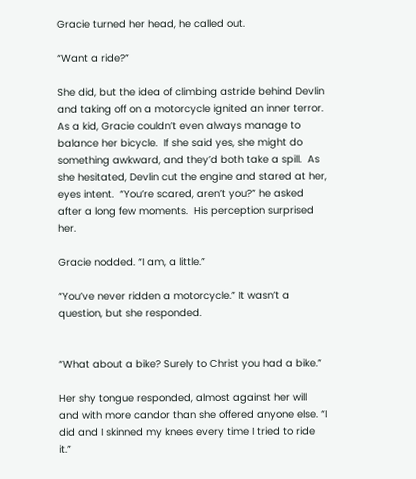Gracie turned her head, he called out.

“Want a ride?”

She did, but the idea of climbing astride behind Devlin and taking off on a motorcycle ignited an inner terror.  As a kid, Gracie couldn’t even always manage to balance her bicycle.  If she said yes, she might do something awkward, and they’d both take a spill.  As she hesitated, Devlin cut the engine and stared at her, eyes intent.  “You’re scared, aren’t you?” he asked after a long few moments.  His perception surprised her.

Gracie nodded. “I am, a little.”

“You’ve never ridden a motorcycle.” It wasn’t a question, but she responded.


“What about a bike? Surely to Christ you had a bike.”

Her shy tongue responded, almost against her will and with more candor than she offered anyone else. “I did and I skinned my knees every time I tried to ride it.”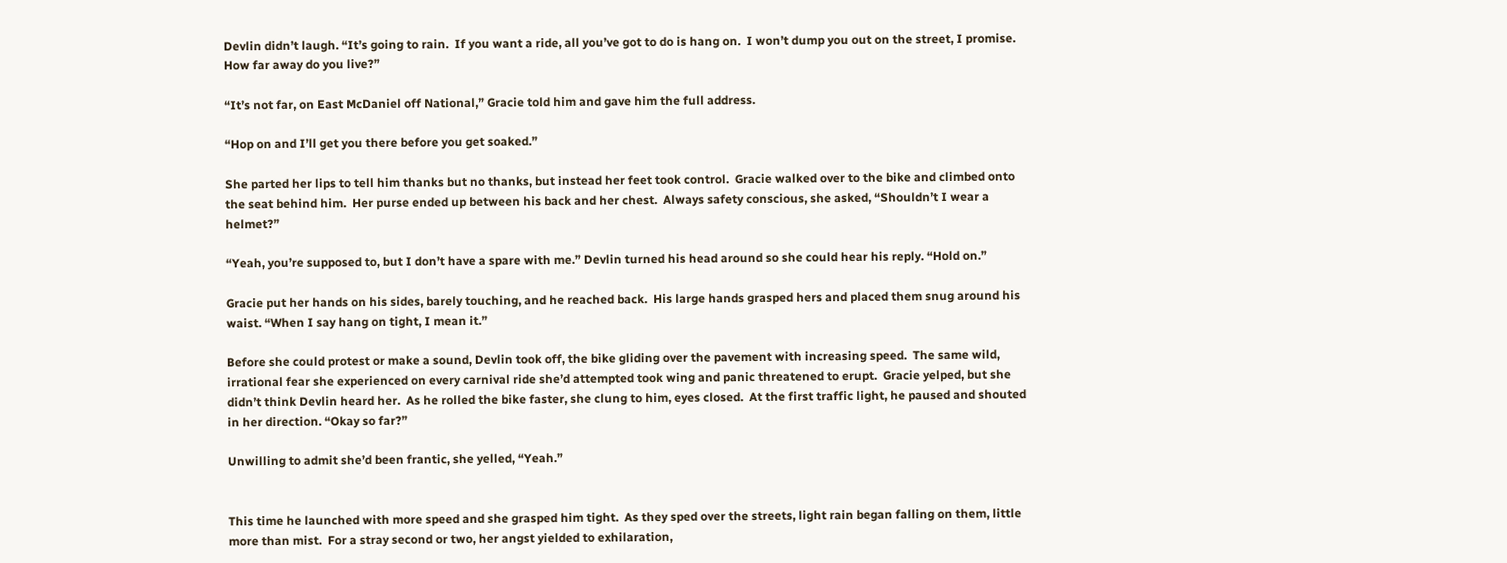Devlin didn’t laugh. “It’s going to rain.  If you want a ride, all you’ve got to do is hang on.  I won’t dump you out on the street, I promise.  How far away do you live?”

“It’s not far, on East McDaniel off National,” Gracie told him and gave him the full address.

“Hop on and I’ll get you there before you get soaked.”

She parted her lips to tell him thanks but no thanks, but instead her feet took control.  Gracie walked over to the bike and climbed onto the seat behind him.  Her purse ended up between his back and her chest.  Always safety conscious, she asked, “Shouldn’t I wear a helmet?”

“Yeah, you’re supposed to, but I don’t have a spare with me.” Devlin turned his head around so she could hear his reply. “Hold on.”

Gracie put her hands on his sides, barely touching, and he reached back.  His large hands grasped hers and placed them snug around his waist. “When I say hang on tight, I mean it.”

Before she could protest or make a sound, Devlin took off, the bike gliding over the pavement with increasing speed.  The same wild, irrational fear she experienced on every carnival ride she’d attempted took wing and panic threatened to erupt.  Gracie yelped, but she didn’t think Devlin heard her.  As he rolled the bike faster, she clung to him, eyes closed.  At the first traffic light, he paused and shouted in her direction. “Okay so far?”

Unwilling to admit she’d been frantic, she yelled, “Yeah.”


This time he launched with more speed and she grasped him tight.  As they sped over the streets, light rain began falling on them, little more than mist.  For a stray second or two, her angst yielded to exhilaration,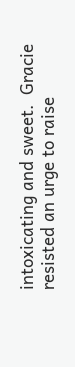intoxicating and sweet.  Gracie resisted an urge to raise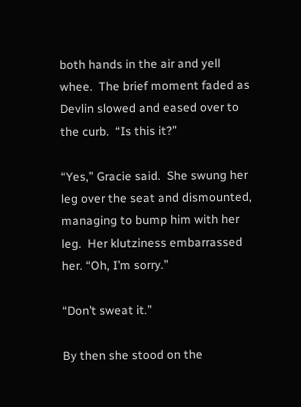both hands in the air and yell whee.  The brief moment faded as Devlin slowed and eased over to the curb.  “Is this it?”

“Yes,” Gracie said.  She swung her leg over the seat and dismounted, managing to bump him with her leg.  Her klutziness embarrassed her. “Oh, I’m sorry.”

“Don’t sweat it.”

By then she stood on the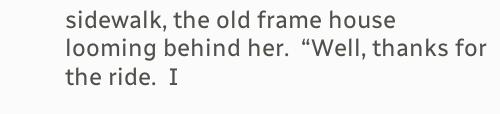sidewalk, the old frame house looming behind her.  “Well, thanks for the ride.  I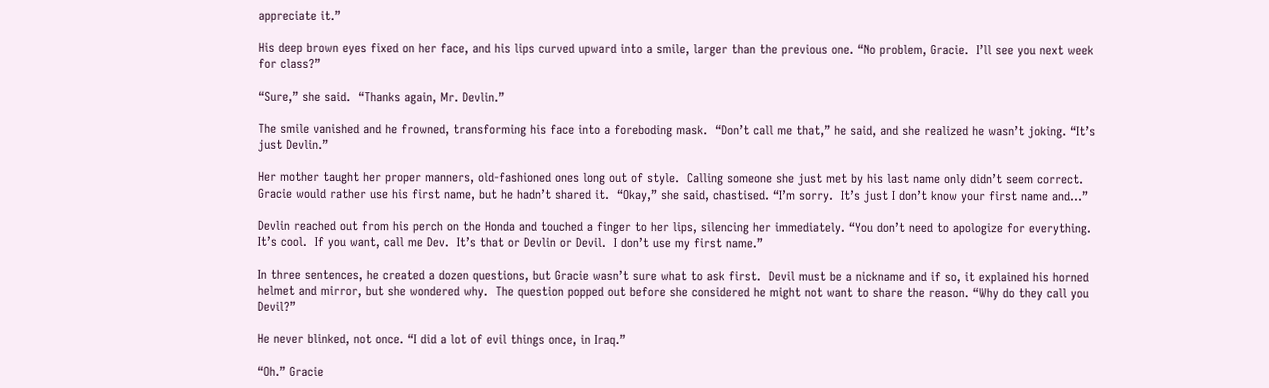appreciate it.”

His deep brown eyes fixed on her face, and his lips curved upward into a smile, larger than the previous one. “No problem, Gracie.  I’ll see you next week for class?”

“Sure,” she said.  “Thanks again, Mr. Devlin.”

The smile vanished and he frowned, transforming his face into a foreboding mask.  “Don’t call me that,” he said, and she realized he wasn’t joking. “It’s just Devlin.”

Her mother taught her proper manners, old-fashioned ones long out of style.  Calling someone she just met by his last name only didn’t seem correct.  Gracie would rather use his first name, but he hadn’t shared it.  “Okay,” she said, chastised. “I’m sorry.  It’s just I don’t know your first name and…”

Devlin reached out from his perch on the Honda and touched a finger to her lips, silencing her immediately. “You don’t need to apologize for everything.  It’s cool.  If you want, call me Dev.  It’s that or Devlin or Devil.  I don’t use my first name.”

In three sentences, he created a dozen questions, but Gracie wasn’t sure what to ask first.  Devil must be a nickname and if so, it explained his horned helmet and mirror, but she wondered why.  The question popped out before she considered he might not want to share the reason. “Why do they call you Devil?”

He never blinked, not once. “I did a lot of evil things once, in Iraq.”

“Oh.” Gracie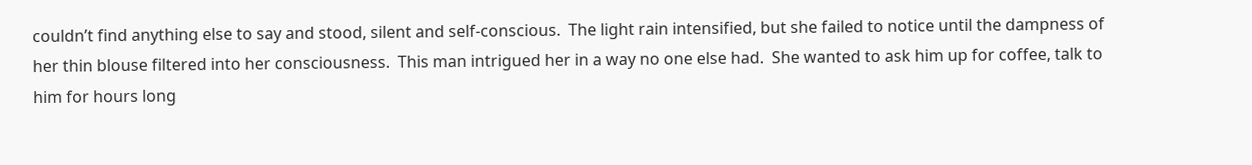couldn’t find anything else to say and stood, silent and self-conscious.  The light rain intensified, but she failed to notice until the dampness of her thin blouse filtered into her consciousness.  This man intrigued her in a way no one else had.  She wanted to ask him up for coffee, talk to him for hours long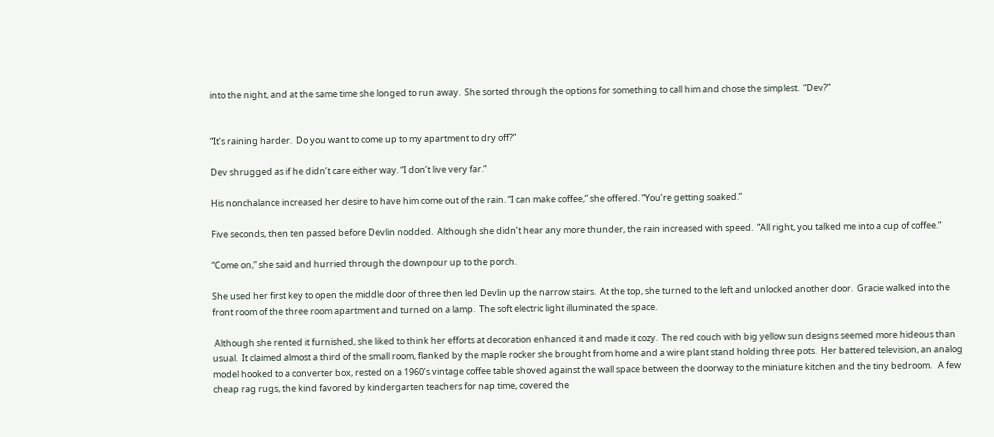into the night, and at the same time she longed to run away.  She sorted through the options for something to call him and chose the simplest.  “Dev?”


“It’s raining harder.  Do you want to come up to my apartment to dry off?”

Dev shrugged as if he didn’t care either way. “I don’t live very far.”

His nonchalance increased her desire to have him come out of the rain. “I can make coffee,” she offered. “You’re getting soaked.”

Five seconds, then ten passed before Devlin nodded.  Although she didn’t hear any more thunder, the rain increased with speed.  “All right, you talked me into a cup of coffee.”

“Come on,” she said and hurried through the downpour up to the porch.

She used her first key to open the middle door of three then led Devlin up the narrow stairs.  At the top, she turned to the left and unlocked another door.  Gracie walked into the front room of the three room apartment and turned on a lamp.  The soft electric light illuminated the space.

 Although she rented it furnished, she liked to think her efforts at decoration enhanced it and made it cozy.  The red couch with big yellow sun designs seemed more hideous than usual.  It claimed almost a third of the small room, flanked by the maple rocker she brought from home and a wire plant stand holding three pots.  Her battered television, an analog model hooked to a converter box, rested on a 1960’s vintage coffee table shoved against the wall space between the doorway to the miniature kitchen and the tiny bedroom.   A few cheap rag rugs, the kind favored by kindergarten teachers for nap time, covered the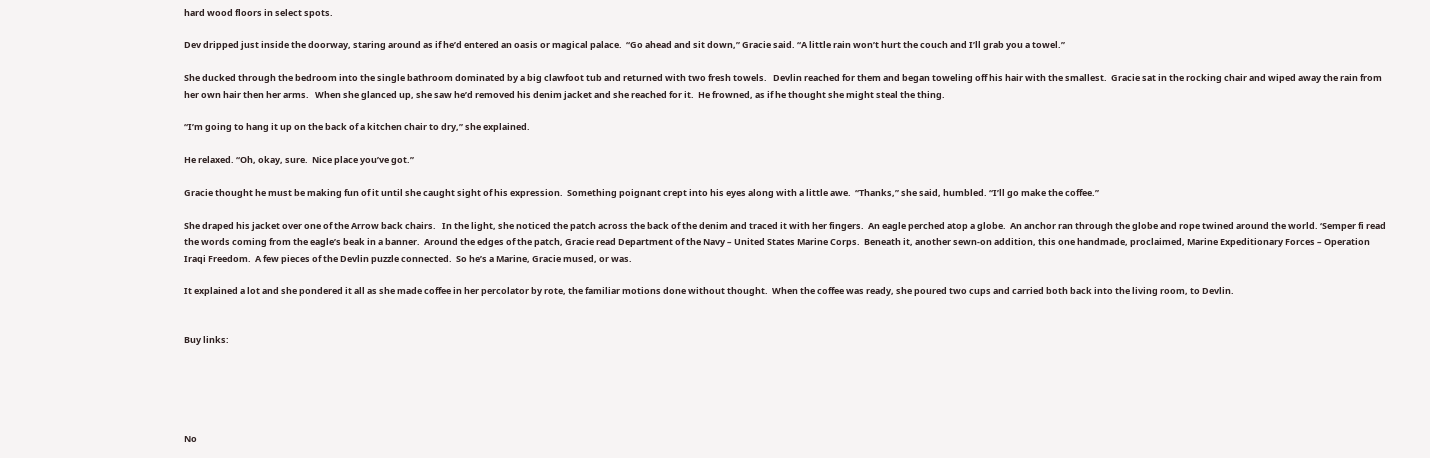hard wood floors in select spots.

Dev dripped just inside the doorway, staring around as if he’d entered an oasis or magical palace.  “Go ahead and sit down,” Gracie said. “A little rain won’t hurt the couch and I’ll grab you a towel.”

She ducked through the bedroom into the single bathroom dominated by a big clawfoot tub and returned with two fresh towels.   Devlin reached for them and began toweling off his hair with the smallest.  Gracie sat in the rocking chair and wiped away the rain from her own hair then her arms.   When she glanced up, she saw he’d removed his denim jacket and she reached for it.  He frowned, as if he thought she might steal the thing.

“I’m going to hang it up on the back of a kitchen chair to dry,” she explained.

He relaxed. “Oh, okay, sure.  Nice place you’ve got.”

Gracie thought he must be making fun of it until she caught sight of his expression.  Something poignant crept into his eyes along with a little awe.  “Thanks,” she said, humbled. “I’ll go make the coffee.”

She draped his jacket over one of the Arrow back chairs.   In the light, she noticed the patch across the back of the denim and traced it with her fingers.  An eagle perched atop a globe.  An anchor ran through the globe and rope twined around the world. ‘Semper fi read the words coming from the eagle’s beak in a banner.  Around the edges of the patch, Gracie read Department of the Navy – United States Marine Corps.  Beneath it, another sewn-on addition, this one handmade, proclaimed, Marine Expeditionary Forces – Operation Iraqi Freedom.  A few pieces of the Devlin puzzle connected.  So he’s a Marine, Gracie mused, or was.

It explained a lot and she pondered it all as she made coffee in her percolator by rote, the familiar motions done without thought.  When the coffee was ready, she poured two cups and carried both back into the living room, to Devlin.


Buy links:





No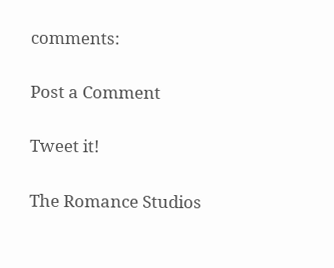comments:

Post a Comment

Tweet it!

The Romance Studios